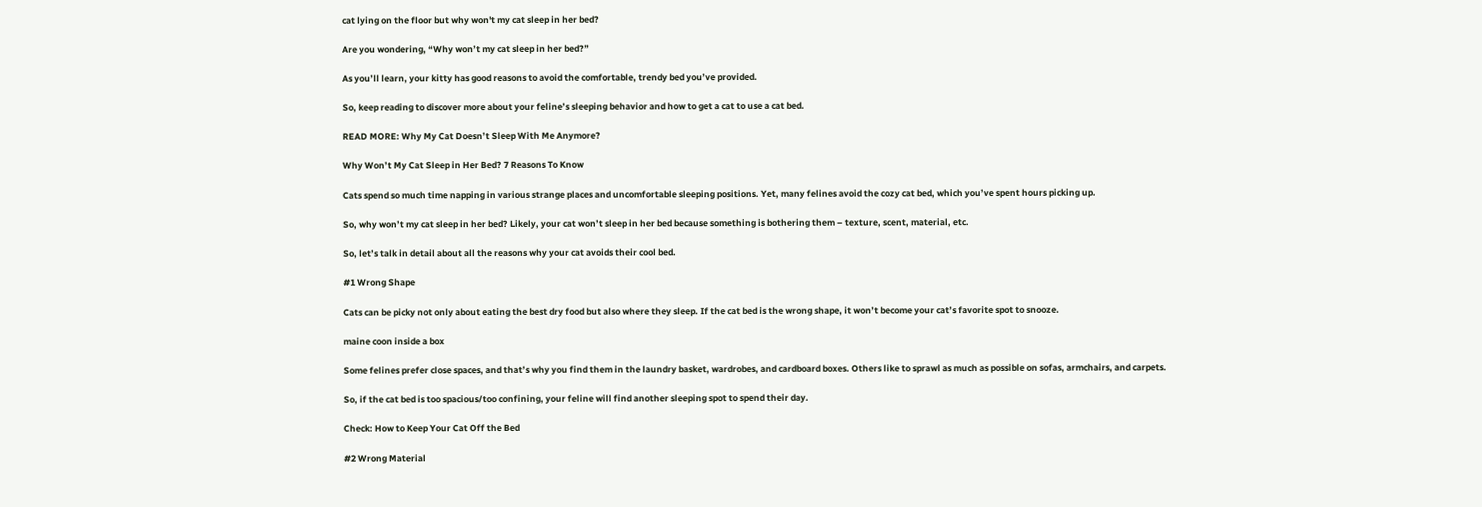cat lying on the floor but why won't my cat sleep in her bed?

Are you wondering, “Why won’t my cat sleep in her bed?”

As you’ll learn, your kitty has good reasons to avoid the comfortable, trendy bed you’ve provided.

So, keep reading to discover more about your feline’s sleeping behavior and how to get a cat to use a cat bed.

READ MORE: Why My Cat Doesn’t Sleep With Me Anymore?

Why Won’t My Cat Sleep in Her Bed? 7 Reasons To Know

Cats spend so much time napping in various strange places and uncomfortable sleeping positions. Yet, many felines avoid the cozy cat bed, which you’ve spent hours picking up.

So, why won’t my cat sleep in her bed? Likely, your cat won’t sleep in her bed because something is bothering them – texture, scent, material, etc.

So, let’s talk in detail about all the reasons why your cat avoids their cool bed.

#1 Wrong Shape

Cats can be picky not only about eating the best dry food but also where they sleep. If the cat bed is the wrong shape, it won’t become your cat’s favorite spot to snooze.

maine coon inside a box

Some felines prefer close spaces, and that’s why you find them in the laundry basket, wardrobes, and cardboard boxes. Others like to sprawl as much as possible on sofas, armchairs, and carpets.

So, if the cat bed is too spacious/too confining, your feline will find another sleeping spot to spend their day.

Check: How to Keep Your Cat Off the Bed

#2 Wrong Material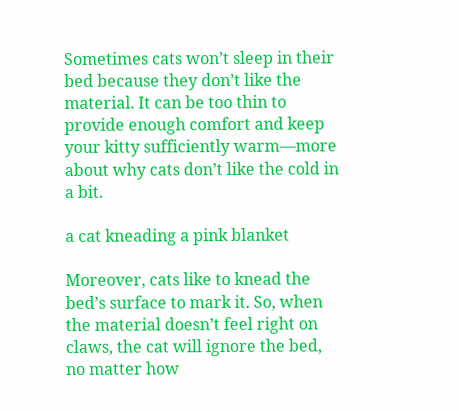Sometimes cats won’t sleep in their bed because they don’t like the material. It can be too thin to provide enough comfort and keep your kitty sufficiently warm—more about why cats don’t like the cold in a bit.

a cat kneading a pink blanket

Moreover, cats like to knead the bed’s surface to mark it. So, when the material doesn’t feel right on claws, the cat will ignore the bed, no matter how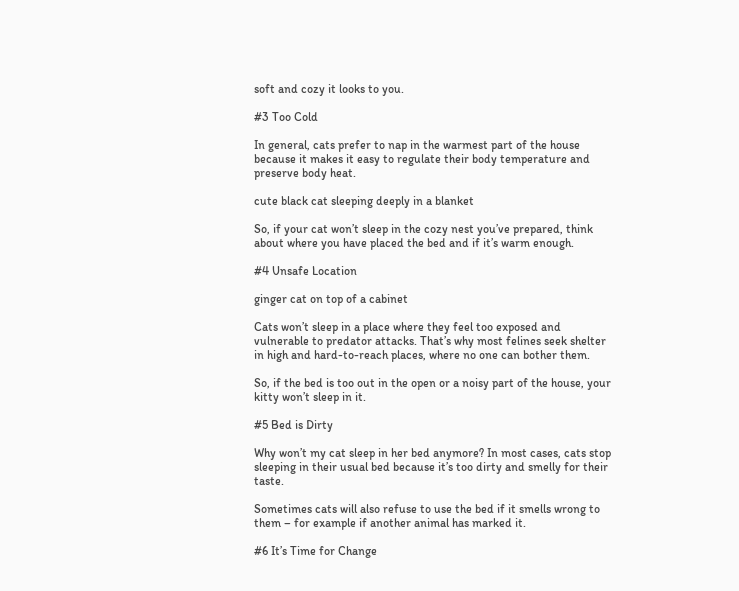soft and cozy it looks to you.

#3 Too Cold

In general, cats prefer to nap in the warmest part of the house because it makes it easy to regulate their body temperature and preserve body heat.

cute black cat sleeping deeply in a blanket

So, if your cat won’t sleep in the cozy nest you’ve prepared, think about where you have placed the bed and if it’s warm enough.

#4 Unsafe Location

ginger cat on top of a cabinet

Cats won’t sleep in a place where they feel too exposed and vulnerable to predator attacks. That’s why most felines seek shelter in high and hard-to-reach places, where no one can bother them.

So, if the bed is too out in the open or a noisy part of the house, your kitty won’t sleep in it.

#5 Bed is Dirty

Why won’t my cat sleep in her bed anymore? In most cases, cats stop sleeping in their usual bed because it’s too dirty and smelly for their taste.

Sometimes cats will also refuse to use the bed if it smells wrong to them – for example if another animal has marked it.

#6 It’s Time for Change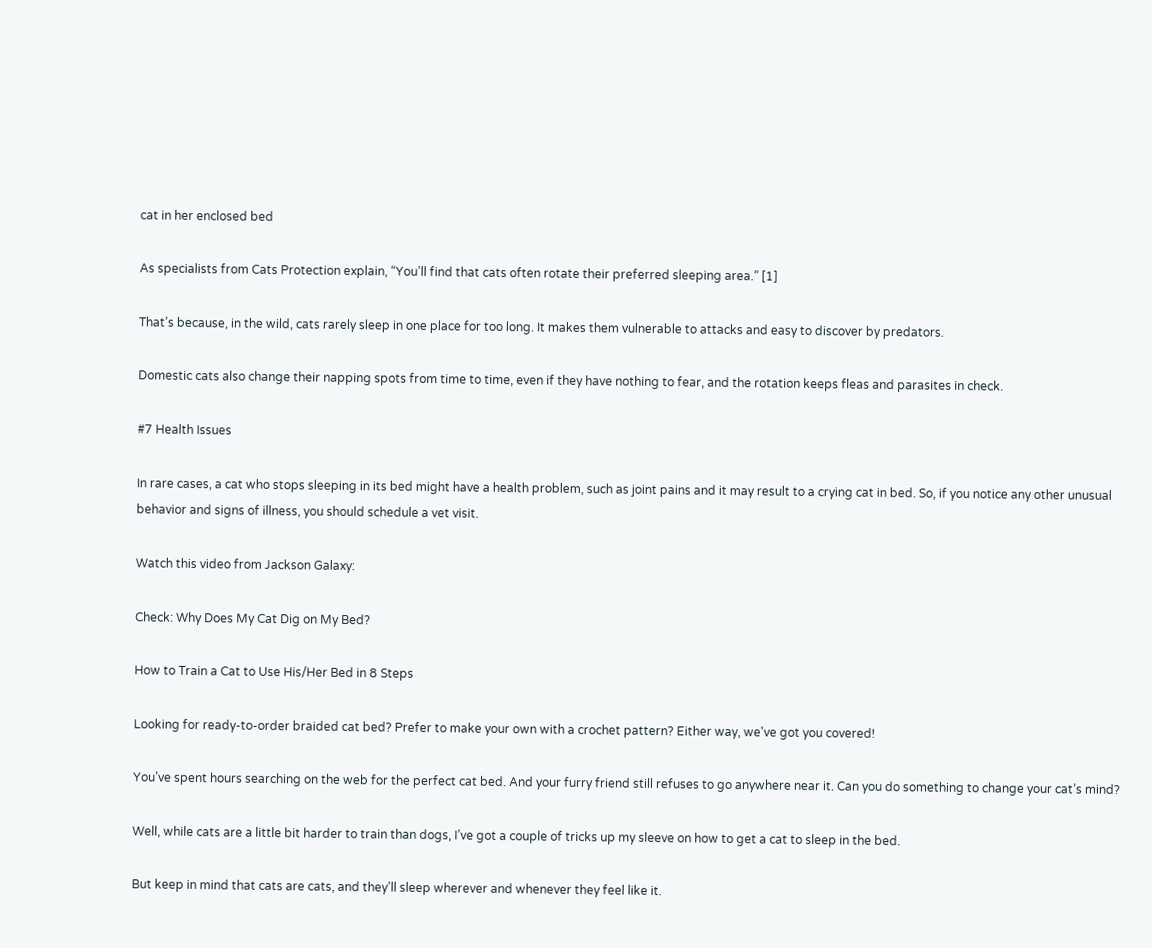cat in her enclosed bed

As specialists from Cats Protection explain, “You’ll find that cats often rotate their preferred sleeping area.” [1]

That’s because, in the wild, cats rarely sleep in one place for too long. It makes them vulnerable to attacks and easy to discover by predators.

Domestic cats also change their napping spots from time to time, even if they have nothing to fear, and the rotation keeps fleas and parasites in check.

#7 Health Issues

In rare cases, a cat who stops sleeping in its bed might have a health problem, such as joint pains and it may result to a crying cat in bed. So, if you notice any other unusual behavior and signs of illness, you should schedule a vet visit.

Watch this video from Jackson Galaxy:

Check: Why Does My Cat Dig on My Bed?

How to Train a Cat to Use His/Her Bed in 8 Steps

Looking for ready-to-order braided cat bed? Prefer to make your own with a crochet pattern? Either way, we've got you covered!

You’ve spent hours searching on the web for the perfect cat bed. And your furry friend still refuses to go anywhere near it. Can you do something to change your cat’s mind?

Well, while cats are a little bit harder to train than dogs, I’ve got a couple of tricks up my sleeve on how to get a cat to sleep in the bed.

But keep in mind that cats are cats, and they’ll sleep wherever and whenever they feel like it.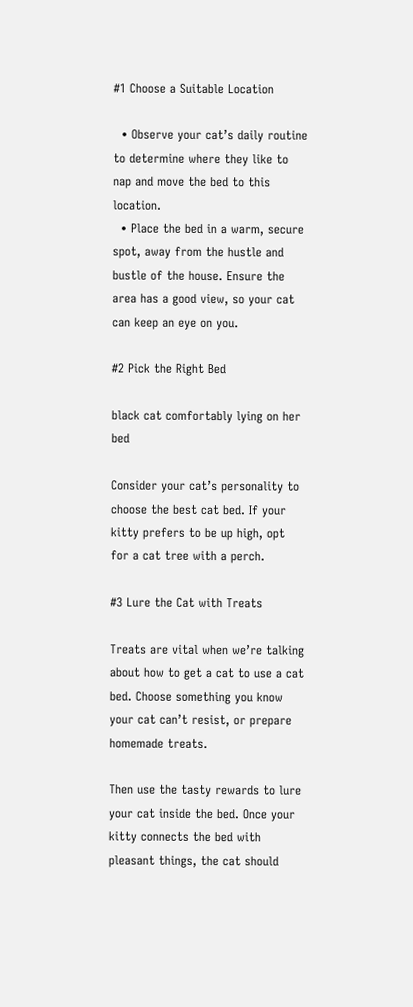#1 Choose a Suitable Location

  • Observe your cat’s daily routine to determine where they like to nap and move the bed to this location.
  • Place the bed in a warm, secure spot, away from the hustle and bustle of the house. Ensure the area has a good view, so your cat can keep an eye on you.

#2 Pick the Right Bed

black cat comfortably lying on her bed

Consider your cat’s personality to choose the best cat bed. If your kitty prefers to be up high, opt for a cat tree with a perch.

#3 Lure the Cat with Treats

Treats are vital when we’re talking about how to get a cat to use a cat bed. Choose something you know your cat can’t resist, or prepare homemade treats.

Then use the tasty rewards to lure your cat inside the bed. Once your kitty connects the bed with pleasant things, the cat should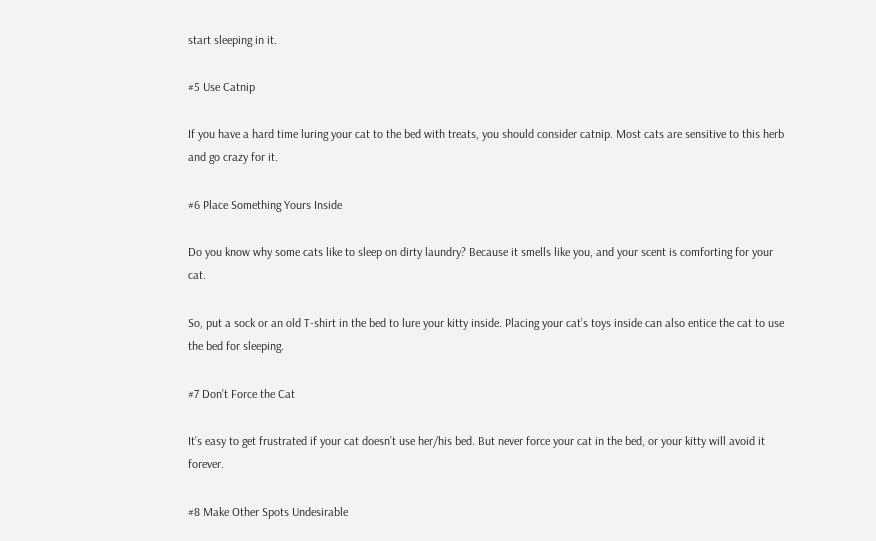start sleeping in it.

#5 Use Catnip

If you have a hard time luring your cat to the bed with treats, you should consider catnip. Most cats are sensitive to this herb and go crazy for it.

#6 Place Something Yours Inside

Do you know why some cats like to sleep on dirty laundry? Because it smells like you, and your scent is comforting for your cat.

So, put a sock or an old T-shirt in the bed to lure your kitty inside. Placing your cat’s toys inside can also entice the cat to use the bed for sleeping.

#7 Don’t Force the Cat

It’s easy to get frustrated if your cat doesn’t use her/his bed. But never force your cat in the bed, or your kitty will avoid it forever.

#8 Make Other Spots Undesirable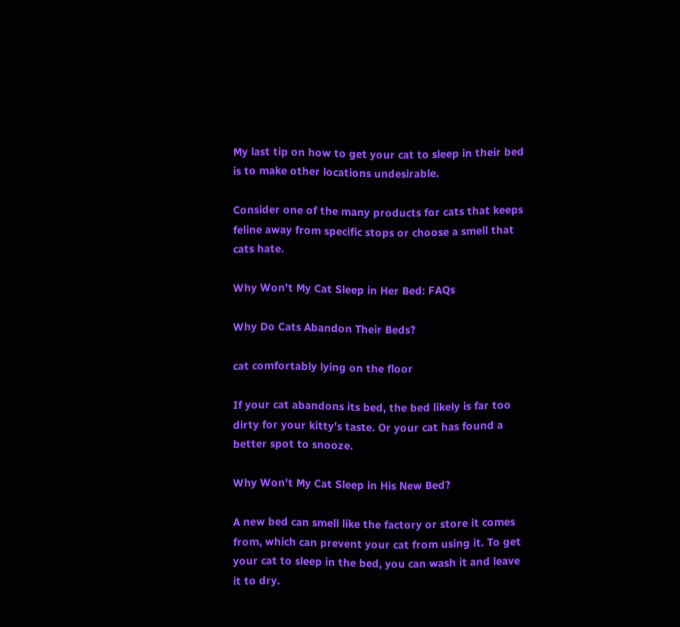My last tip on how to get your cat to sleep in their bed is to make other locations undesirable.

Consider one of the many products for cats that keeps feline away from specific stops or choose a smell that cats hate.

Why Won’t My Cat Sleep in Her Bed: FAQs

Why Do Cats Abandon Their Beds?

cat comfortably lying on the floor

If your cat abandons its bed, the bed likely is far too dirty for your kitty’s taste. Or your cat has found a better spot to snooze.

Why Won’t My Cat Sleep in His New Bed?

A new bed can smell like the factory or store it comes from, which can prevent your cat from using it. To get your cat to sleep in the bed, you can wash it and leave it to dry.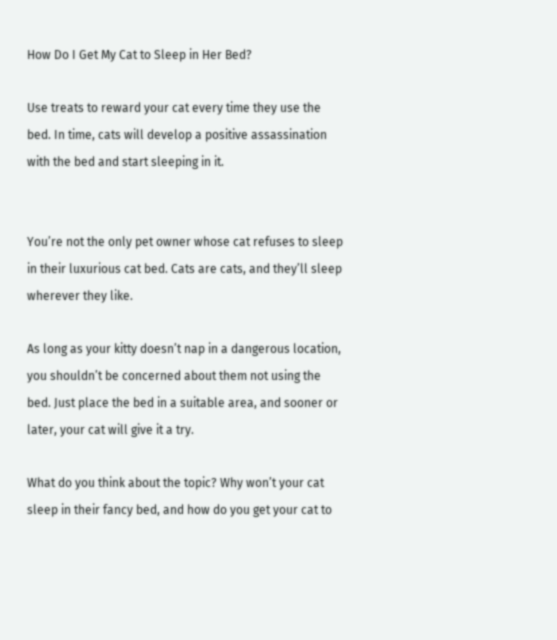How Do I Get My Cat to Sleep in Her Bed?

Use treats to reward your cat every time they use the bed. In time, cats will develop a positive assassination with the bed and start sleeping in it.


You’re not the only pet owner whose cat refuses to sleep in their luxurious cat bed. Cats are cats, and they’ll sleep wherever they like.

As long as your kitty doesn’t nap in a dangerous location, you shouldn’t be concerned about them not using the bed. Just place the bed in a suitable area, and sooner or later, your cat will give it a try.

What do you think about the topic? Why won’t your cat sleep in their fancy bed, and how do you get your cat to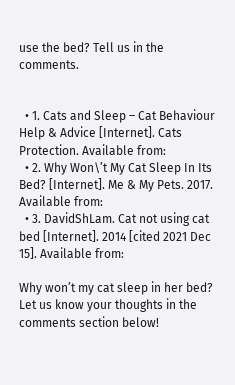use the bed? Tell us in the comments.


  • 1. Cats and Sleep – Cat Behaviour Help & Advice [Internet]. Cats Protection. Available from:
  • 2. Why Won\’t My Cat Sleep In Its Bed? [Internet]. Me & My Pets. 2017. Available from:
  • 3. DavidShLam. Cat not using cat bed [Internet]. 2014 [cited 2021 Dec 15]. Available from:

Why won’t my cat sleep in her bed? Let us know your thoughts in the comments section below!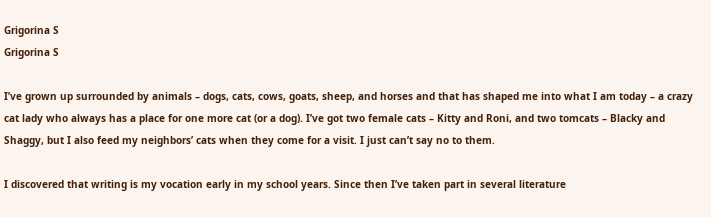Grigorina S
Grigorina S

I’ve grown up surrounded by animals – dogs, cats, cows, goats, sheep, and horses and that has shaped me into what I am today – a crazy cat lady who always has a place for one more cat (or a dog). I’ve got two female cats – Kitty and Roni, and two tomcats – Blacky and Shaggy, but I also feed my neighbors’ cats when they come for a visit. I just can’t say no to them.

I discovered that writing is my vocation early in my school years. Since then I’ve taken part in several literature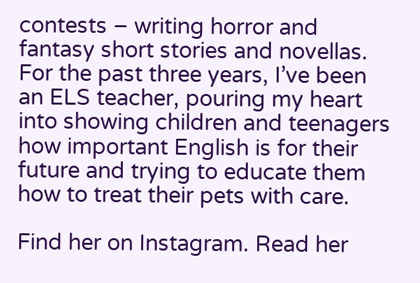contests – writing horror and fantasy short stories and novellas.
For the past three years, I’ve been an ELS teacher, pouring my heart into showing children and teenagers how important English is for their future and trying to educate them how to treat their pets with care.

Find her on Instagram. Read her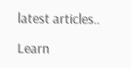latest articles..

Learn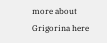more about Grigorina here